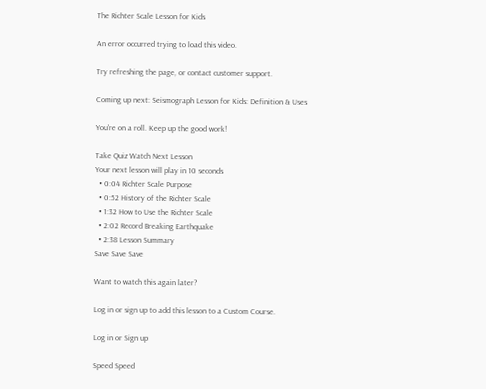The Richter Scale Lesson for Kids

An error occurred trying to load this video.

Try refreshing the page, or contact customer support.

Coming up next: Seismograph Lesson for Kids: Definition & Uses

You're on a roll. Keep up the good work!

Take Quiz Watch Next Lesson
Your next lesson will play in 10 seconds
  • 0:04 Richter Scale Purpose
  • 0:52 History of the Richter Scale
  • 1:32 How to Use the Richter Scale
  • 2:02 Record Breaking Earthquake
  • 2:38 Lesson Summary
Save Save Save

Want to watch this again later?

Log in or sign up to add this lesson to a Custom Course.

Log in or Sign up

Speed Speed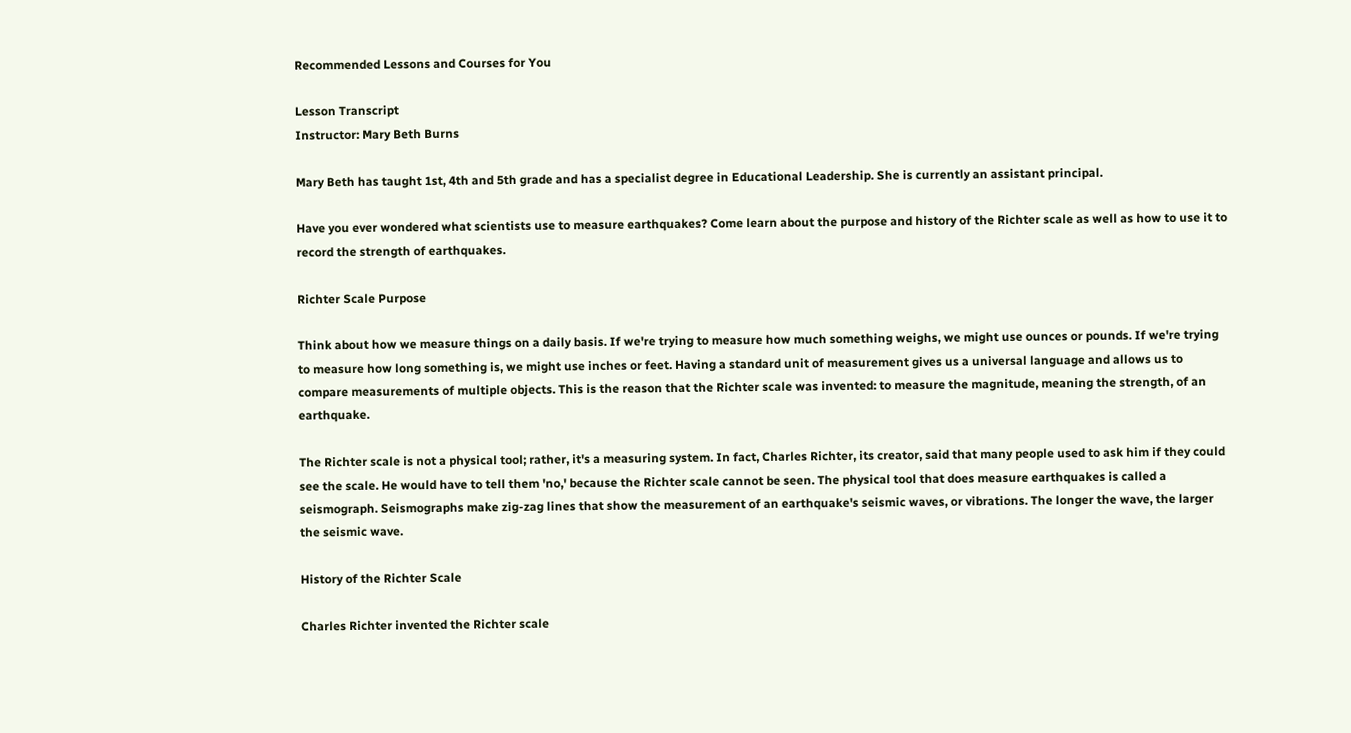Recommended Lessons and Courses for You

Lesson Transcript
Instructor: Mary Beth Burns

Mary Beth has taught 1st, 4th and 5th grade and has a specialist degree in Educational Leadership. She is currently an assistant principal.

Have you ever wondered what scientists use to measure earthquakes? Come learn about the purpose and history of the Richter scale as well as how to use it to record the strength of earthquakes.

Richter Scale Purpose

Think about how we measure things on a daily basis. If we're trying to measure how much something weighs, we might use ounces or pounds. If we're trying to measure how long something is, we might use inches or feet. Having a standard unit of measurement gives us a universal language and allows us to compare measurements of multiple objects. This is the reason that the Richter scale was invented: to measure the magnitude, meaning the strength, of an earthquake.

The Richter scale is not a physical tool; rather, it's a measuring system. In fact, Charles Richter, its creator, said that many people used to ask him if they could see the scale. He would have to tell them 'no,' because the Richter scale cannot be seen. The physical tool that does measure earthquakes is called a seismograph. Seismographs make zig-zag lines that show the measurement of an earthquake's seismic waves, or vibrations. The longer the wave, the larger the seismic wave.

History of the Richter Scale

Charles Richter invented the Richter scale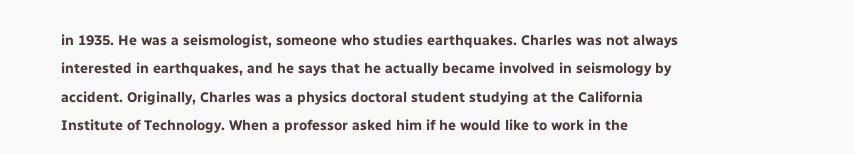in 1935. He was a seismologist, someone who studies earthquakes. Charles was not always interested in earthquakes, and he says that he actually became involved in seismology by accident. Originally, Charles was a physics doctoral student studying at the California Institute of Technology. When a professor asked him if he would like to work in the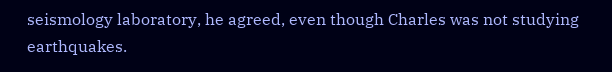seismology laboratory, he agreed, even though Charles was not studying earthquakes.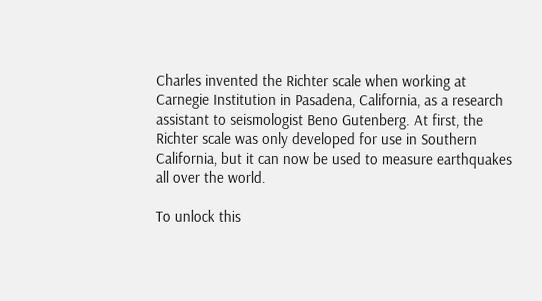Charles invented the Richter scale when working at Carnegie Institution in Pasadena, California, as a research assistant to seismologist Beno Gutenberg. At first, the Richter scale was only developed for use in Southern California, but it can now be used to measure earthquakes all over the world.

To unlock this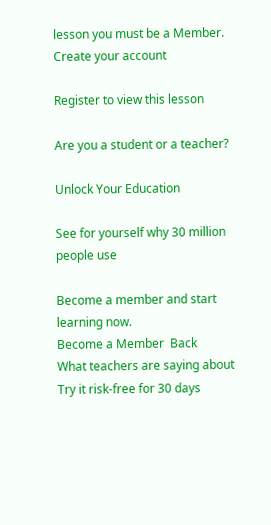lesson you must be a Member.
Create your account

Register to view this lesson

Are you a student or a teacher?

Unlock Your Education

See for yourself why 30 million people use

Become a member and start learning now.
Become a Member  Back
What teachers are saying about
Try it risk-free for 30 days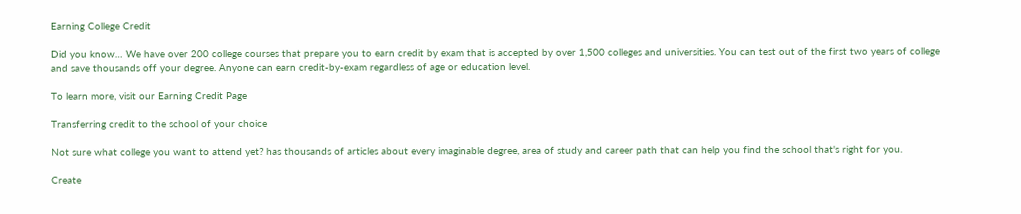Earning College Credit

Did you know… We have over 200 college courses that prepare you to earn credit by exam that is accepted by over 1,500 colleges and universities. You can test out of the first two years of college and save thousands off your degree. Anyone can earn credit-by-exam regardless of age or education level.

To learn more, visit our Earning Credit Page

Transferring credit to the school of your choice

Not sure what college you want to attend yet? has thousands of articles about every imaginable degree, area of study and career path that can help you find the school that's right for you.

Create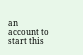an account to start this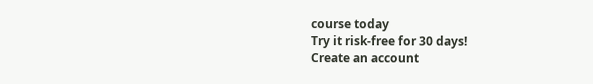course today
Try it risk-free for 30 days!
Create an account